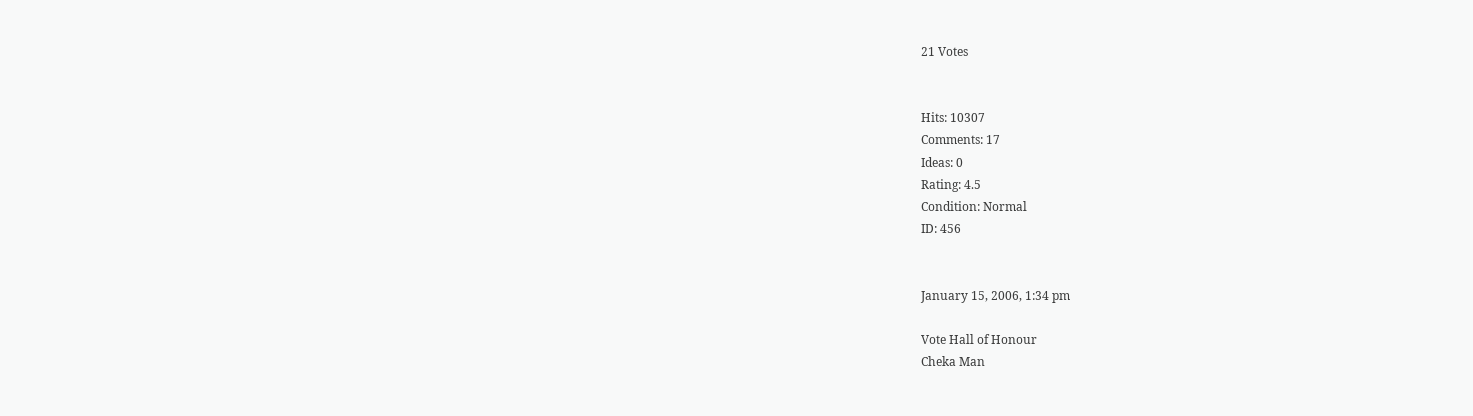21 Votes


Hits: 10307
Comments: 17
Ideas: 0
Rating: 4.5
Condition: Normal
ID: 456


January 15, 2006, 1:34 pm

Vote Hall of Honour
Cheka Man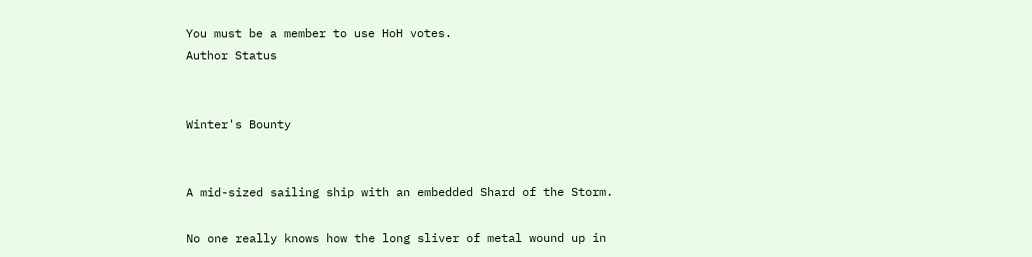You must be a member to use HoH votes.
Author Status


Winter's Bounty


A mid-sized sailing ship with an embedded Shard of the Storm.

No one really knows how the long sliver of metal wound up in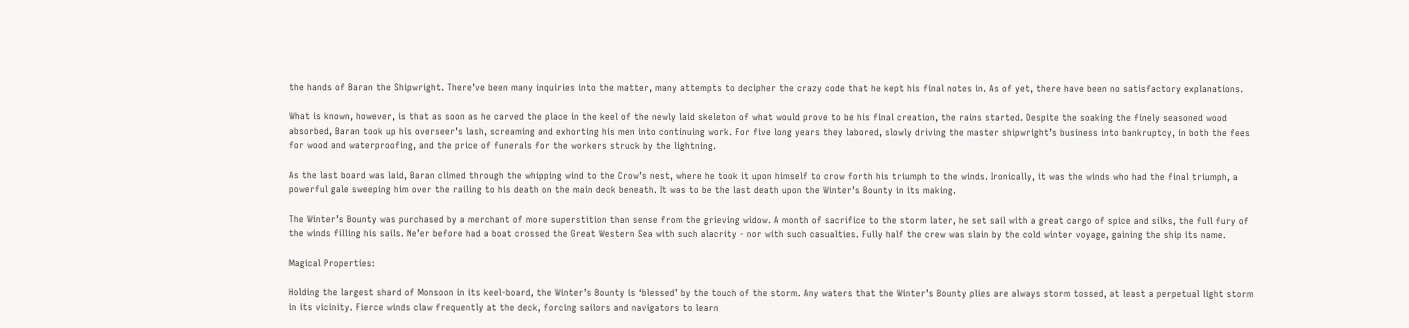the hands of Baran the Shipwright. There’ve been many inquiries into the matter, many attempts to decipher the crazy code that he kept his final notes in. As of yet, there have been no satisfactory explanations.

What is known, however, is that as soon as he carved the place in the keel of the newly laid skeleton of what would prove to be his final creation, the rains started. Despite the soaking the finely seasoned wood absorbed, Baran took up his overseer’s lash, screaming and exhorting his men into continuing work. For five long years they labored, slowly driving the master shipwright’s business into bankruptcy, in both the fees for wood and waterproofing, and the price of funerals for the workers struck by the lightning.

As the last board was laid, Baran climed through the whipping wind to the Crow’s nest, where he took it upon himself to crow forth his triumph to the winds. Ironically, it was the winds who had the final triumph, a powerful gale sweeping him over the railing to his death on the main deck beneath. It was to be the last death upon the Winter’s Bounty in its making.

The Winter’s Bounty was purchased by a merchant of more superstition than sense from the grieving widow. A month of sacrifice to the storm later, he set sail with a great cargo of spice and silks, the full fury of the winds filling his sails. Ne’er before had a boat crossed the Great Western Sea with such alacrity - nor with such casualties. Fully half the crew was slain by the cold winter voyage, gaining the ship its name.

Magical Properties:

Holding the largest shard of Monsoon in its keel-board, the Winter’s Bounty is ‘blessed’ by the touch of the storm. Any waters that the Winter’s Bounty plies are always storm tossed, at least a perpetual light storm in its vicinity. Fierce winds claw frequently at the deck, forcing sailors and navigators to learn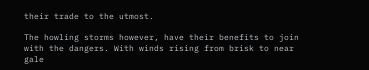their trade to the utmost.

The howling storms however, have their benefits to join with the dangers. With winds rising from brisk to near gale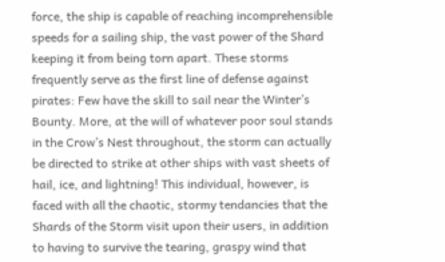force, the ship is capable of reaching incomprehensible speeds for a sailing ship, the vast power of the Shard keeping it from being torn apart. These storms frequently serve as the first line of defense against pirates: Few have the skill to sail near the Winter’s Bounty. More, at the will of whatever poor soul stands in the Crow’s Nest throughout, the storm can actually be directed to strike at other ships with vast sheets of hail, ice, and lightning! This individual, however, is faced with all the chaotic, stormy tendancies that the Shards of the Storm visit upon their users, in addition to having to survive the tearing, graspy wind that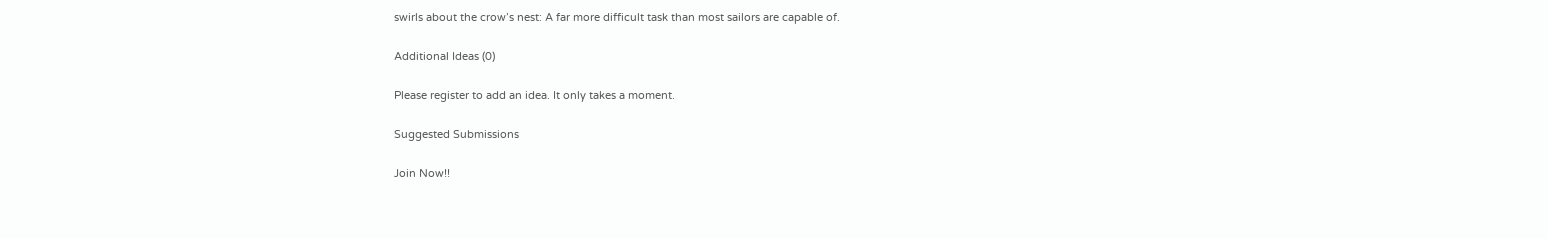swirls about the crow’s nest: A far more difficult task than most sailors are capable of.

Additional Ideas (0)

Please register to add an idea. It only takes a moment.

Suggested Submissions

Join Now!!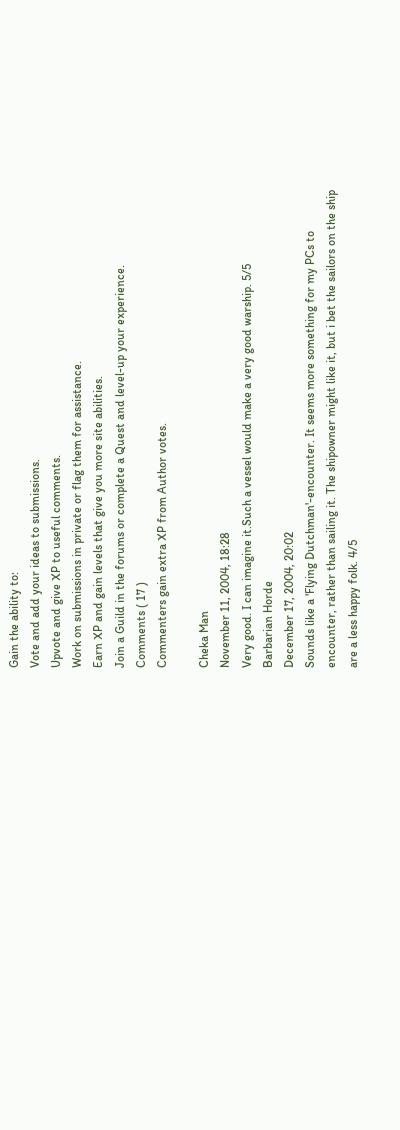Gain the ability to:
Vote and add your ideas to submissions.
Upvote and give XP to useful comments.
Work on submissions in private or flag them for assistance.
Earn XP and gain levels that give you more site abilities.
Join a Guild in the forums or complete a Quest and level-up your experience.
Comments ( 17 )
Commenters gain extra XP from Author votes.

Cheka Man
November 11, 2004, 18:28
Very good. I can imagine it.Such a vessel would make a very good warship. 5/5
Barbarian Horde
December 17, 2004, 20:02
Sounds like a 'Flying Dutchman'-encounter. It seems more something for my PCs to encounter, rather than sailing it. The shipowner might like it, but i bet the sailors on the ship are a less happy folk. 4/5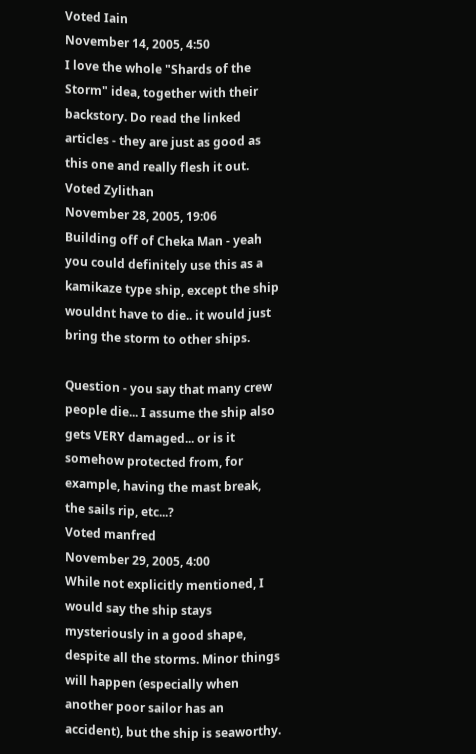Voted Iain
November 14, 2005, 4:50
I love the whole "Shards of the Storm" idea, together with their backstory. Do read the linked articles - they are just as good as this one and really flesh it out.
Voted Zylithan
November 28, 2005, 19:06
Building off of Cheka Man - yeah you could definitely use this as a kamikaze type ship, except the ship wouldnt have to die.. it would just bring the storm to other ships.

Question - you say that many crew people die... I assume the ship also gets VERY damaged... or is it somehow protected from, for example, having the mast break, the sails rip, etc...?
Voted manfred
November 29, 2005, 4:00
While not explicitly mentioned, I would say the ship stays mysteriously in a good shape, despite all the storms. Minor things will happen (especially when another poor sailor has an accident), but the ship is seaworthy.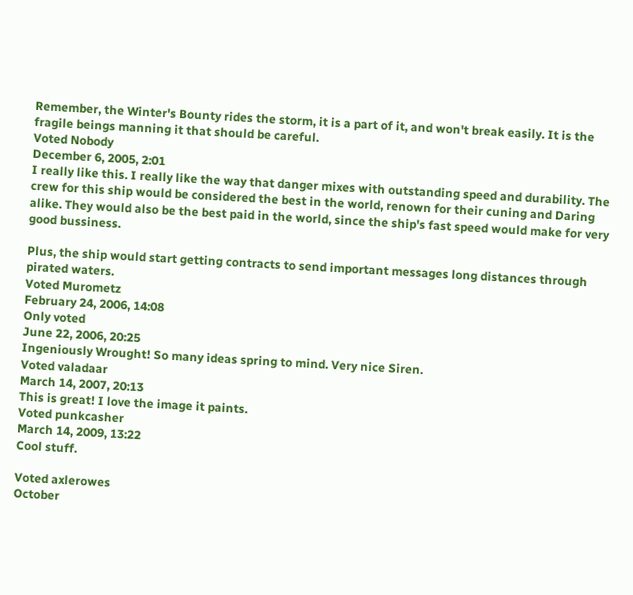Remember, the Winter's Bounty rides the storm, it is a part of it, and won't break easily. It is the fragile beings manning it that should be careful.
Voted Nobody
December 6, 2005, 2:01
I really like this. I really like the way that danger mixes with outstanding speed and durability. The crew for this ship would be considered the best in the world, renown for their cuning and Daring alike. They would also be the best paid in the world, since the ship's fast speed would make for very good bussiness.

Plus, the ship would start getting contracts to send important messages long distances through pirated waters.
Voted Murometz
February 24, 2006, 14:08
Only voted
June 22, 2006, 20:25
Ingeniously Wrought! So many ideas spring to mind. Very nice Siren.
Voted valadaar
March 14, 2007, 20:13
This is great! I love the image it paints.
Voted punkcasher
March 14, 2009, 13:22
Cool stuff.

Voted axlerowes
October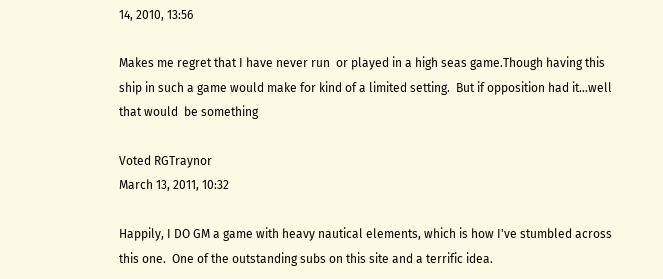14, 2010, 13:56

Makes me regret that I have never run  or played in a high seas game.Though having this ship in such a game would make for kind of a limited setting.  But if opposition had it...well that would  be something

Voted RGTraynor
March 13, 2011, 10:32

Happily, I DO GM a game with heavy nautical elements, which is how I've stumbled across this one.  One of the outstanding subs on this site and a terrific idea.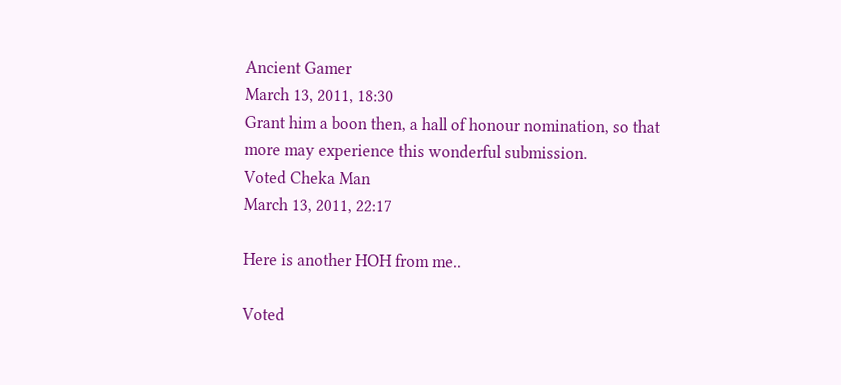Ancient Gamer
March 13, 2011, 18:30
Grant him a boon then, a hall of honour nomination, so that more may experience this wonderful submission.
Voted Cheka Man
March 13, 2011, 22:17

Here is another HOH from me..

Voted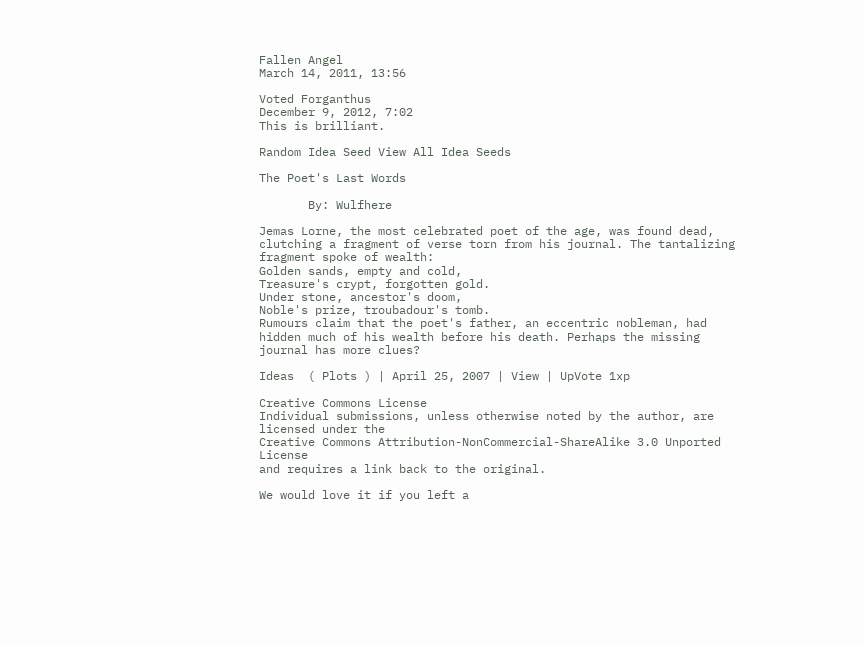Fallen Angel
March 14, 2011, 13:56

Voted Forganthus
December 9, 2012, 7:02
This is brilliant.

Random Idea Seed View All Idea Seeds

The Poet's Last Words

       By: Wulfhere

Jemas Lorne, the most celebrated poet of the age, was found dead, clutching a fragment of verse torn from his journal. The tantalizing fragment spoke of wealth:
Golden sands, empty and cold,
Treasure's crypt, forgotten gold.
Under stone, ancestor's doom,
Noble's prize, troubadour's tomb.
Rumours claim that the poet's father, an eccentric nobleman, had hidden much of his wealth before his death. Perhaps the missing journal has more clues?

Ideas  ( Plots ) | April 25, 2007 | View | UpVote 1xp

Creative Commons License
Individual submissions, unless otherwise noted by the author, are licensed under the
Creative Commons Attribution-NonCommercial-ShareAlike 3.0 Unported License
and requires a link back to the original.

We would love it if you left a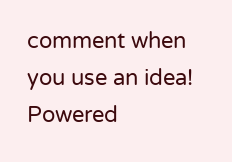comment when you use an idea!
Powered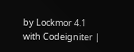by Lockmor 4.1 with Codeigniter |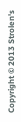Copyright © 2013 Strolen's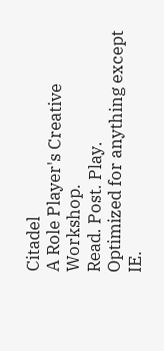Citadel
A Role Player's Creative Workshop.
Read. Post. Play.
Optimized for anything except IE.